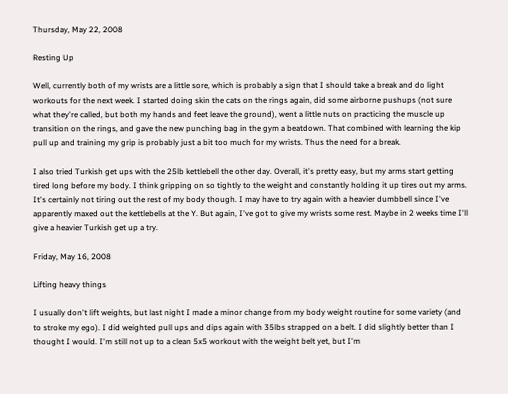Thursday, May 22, 2008

Resting Up

Well, currently both of my wrists are a little sore, which is probably a sign that I should take a break and do light workouts for the next week. I started doing skin the cats on the rings again, did some airborne pushups (not sure what they're called, but both my hands and feet leave the ground), went a little nuts on practicing the muscle up transition on the rings, and gave the new punching bag in the gym a beatdown. That combined with learning the kip pull up and training my grip is probably just a bit too much for my wrists. Thus the need for a break.

I also tried Turkish get ups with the 25lb kettlebell the other day. Overall, it's pretty easy, but my arms start getting tired long before my body. I think gripping on so tightly to the weight and constantly holding it up tires out my arms. It's certainly not tiring out the rest of my body though. I may have to try again with a heavier dumbbell since I've apparently maxed out the kettlebells at the Y. But again, I've got to give my wrists some rest. Maybe in 2 weeks time I'll give a heavier Turkish get up a try.

Friday, May 16, 2008

Lifting heavy things

I usually don't lift weights, but last night I made a minor change from my body weight routine for some variety (and to stroke my ego). I did weighted pull ups and dips again with 35lbs strapped on a belt. I did slightly better than I thought I would. I'm still not up to a clean 5x5 workout with the weight belt yet, but I'm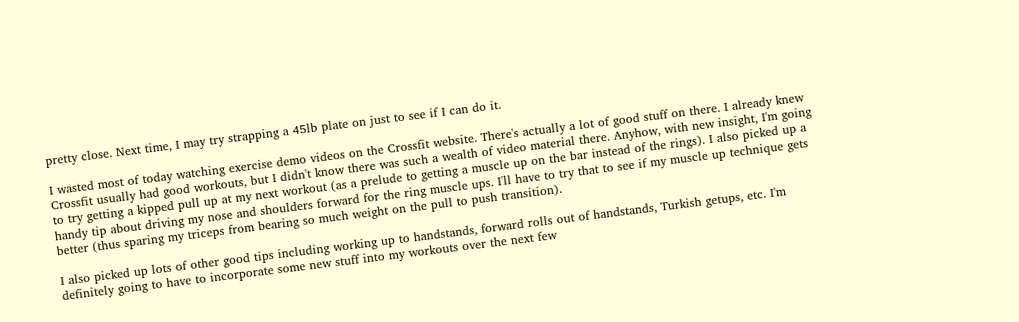pretty close. Next time, I may try strapping a 45lb plate on just to see if I can do it.

I wasted most of today watching exercise demo videos on the Crossfit website. There's actually a lot of good stuff on there. I already knew Crossfit usually had good workouts, but I didn't know there was such a wealth of video material there. Anyhow, with new insight, I'm going to try getting a kipped pull up at my next workout (as a prelude to getting a muscle up on the bar instead of the rings). I also picked up a handy tip about driving my nose and shoulders forward for the ring muscle ups. I'll have to try that to see if my muscle up technique gets better (thus sparing my triceps from bearing so much weight on the pull to push transition).

I also picked up lots of other good tips including working up to handstands, forward rolls out of handstands, Turkish getups, etc. I'm definitely going to have to incorporate some new stuff into my workouts over the next few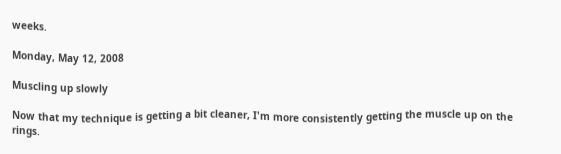weeks.

Monday, May 12, 2008

Muscling up slowly

Now that my technique is getting a bit cleaner, I'm more consistently getting the muscle up on the rings.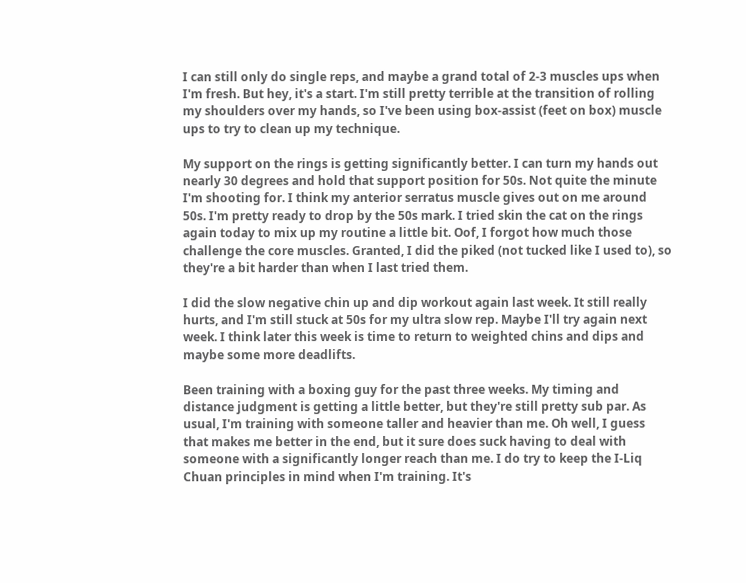I can still only do single reps, and maybe a grand total of 2-3 muscles ups when I'm fresh. But hey, it's a start. I'm still pretty terrible at the transition of rolling my shoulders over my hands, so I've been using box-assist (feet on box) muscle ups to try to clean up my technique.

My support on the rings is getting significantly better. I can turn my hands out nearly 30 degrees and hold that support position for 50s. Not quite the minute I'm shooting for. I think my anterior serratus muscle gives out on me around 50s. I'm pretty ready to drop by the 50s mark. I tried skin the cat on the rings again today to mix up my routine a little bit. Oof, I forgot how much those challenge the core muscles. Granted, I did the piked (not tucked like I used to), so they're a bit harder than when I last tried them.

I did the slow negative chin up and dip workout again last week. It still really hurts, and I'm still stuck at 50s for my ultra slow rep. Maybe I'll try again next week. I think later this week is time to return to weighted chins and dips and maybe some more deadlifts.

Been training with a boxing guy for the past three weeks. My timing and distance judgment is getting a little better, but they're still pretty sub par. As usual, I'm training with someone taller and heavier than me. Oh well, I guess that makes me better in the end, but it sure does suck having to deal with someone with a significantly longer reach than me. I do try to keep the I-Liq Chuan principles in mind when I'm training. It's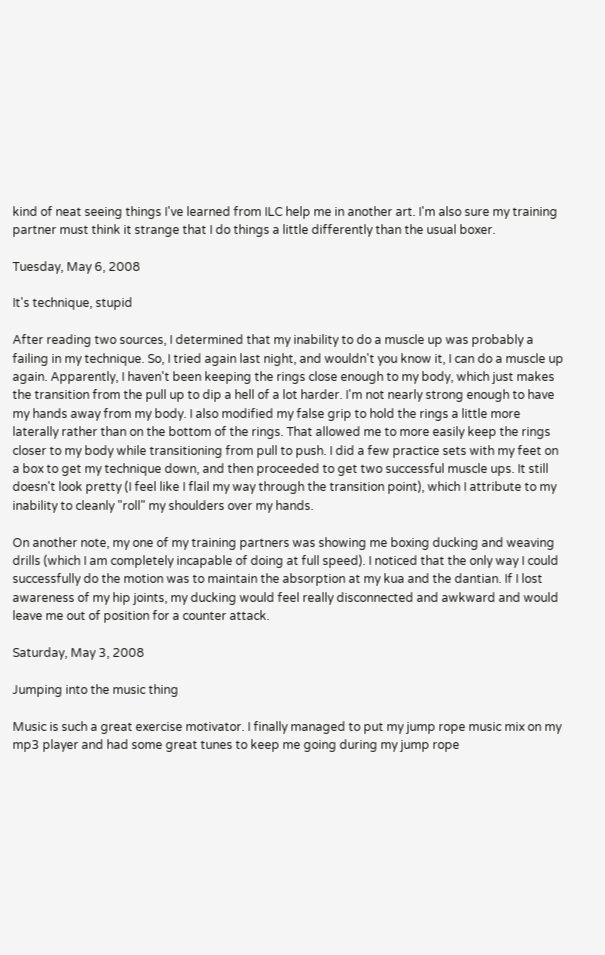kind of neat seeing things I've learned from ILC help me in another art. I'm also sure my training partner must think it strange that I do things a little differently than the usual boxer.

Tuesday, May 6, 2008

It's technique, stupid

After reading two sources, I determined that my inability to do a muscle up was probably a failing in my technique. So, I tried again last night, and wouldn't you know it, I can do a muscle up again. Apparently, I haven't been keeping the rings close enough to my body, which just makes the transition from the pull up to dip a hell of a lot harder. I'm not nearly strong enough to have my hands away from my body. I also modified my false grip to hold the rings a little more laterally rather than on the bottom of the rings. That allowed me to more easily keep the rings closer to my body while transitioning from pull to push. I did a few practice sets with my feet on a box to get my technique down, and then proceeded to get two successful muscle ups. It still doesn't look pretty (I feel like I flail my way through the transition point), which I attribute to my inability to cleanly "roll" my shoulders over my hands.

On another note, my one of my training partners was showing me boxing ducking and weaving drills (which I am completely incapable of doing at full speed). I noticed that the only way I could successfully do the motion was to maintain the absorption at my kua and the dantian. If I lost awareness of my hip joints, my ducking would feel really disconnected and awkward and would leave me out of position for a counter attack.

Saturday, May 3, 2008

Jumping into the music thing

Music is such a great exercise motivator. I finally managed to put my jump rope music mix on my mp3 player and had some great tunes to keep me going during my jump rope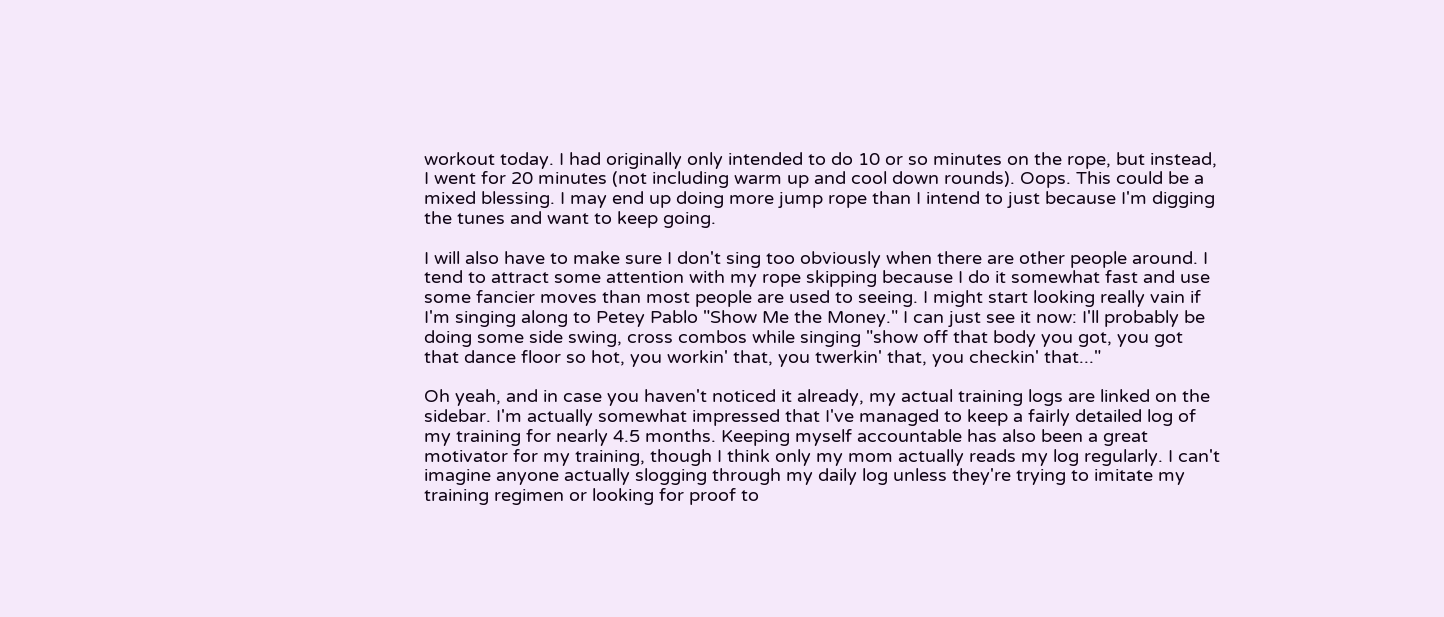workout today. I had originally only intended to do 10 or so minutes on the rope, but instead, I went for 20 minutes (not including warm up and cool down rounds). Oops. This could be a mixed blessing. I may end up doing more jump rope than I intend to just because I'm digging the tunes and want to keep going.

I will also have to make sure I don't sing too obviously when there are other people around. I tend to attract some attention with my rope skipping because I do it somewhat fast and use some fancier moves than most people are used to seeing. I might start looking really vain if I'm singing along to Petey Pablo "Show Me the Money." I can just see it now: I'll probably be doing some side swing, cross combos while singing "show off that body you got, you got that dance floor so hot, you workin' that, you twerkin' that, you checkin' that..."

Oh yeah, and in case you haven't noticed it already, my actual training logs are linked on the sidebar. I'm actually somewhat impressed that I've managed to keep a fairly detailed log of my training for nearly 4.5 months. Keeping myself accountable has also been a great motivator for my training, though I think only my mom actually reads my log regularly. I can't imagine anyone actually slogging through my daily log unless they're trying to imitate my training regimen or looking for proof to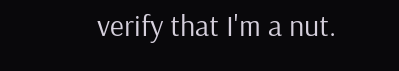verify that I'm a nut.